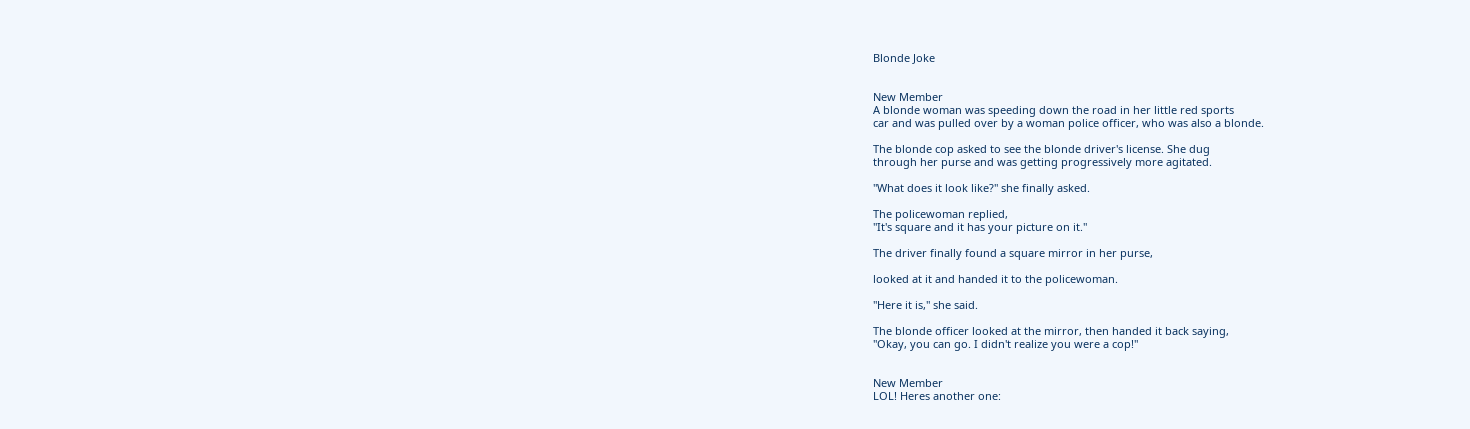Blonde Joke


New Member
A blonde woman was speeding down the road in her little red sports
car and was pulled over by a woman police officer, who was also a blonde.

The blonde cop asked to see the blonde driver's license. She dug
through her purse and was getting progressively more agitated.

"What does it look like?" she finally asked.

The policewoman replied,
"It's square and it has your picture on it."

The driver finally found a square mirror in her purse,

looked at it and handed it to the policewoman.

"Here it is," she said.

The blonde officer looked at the mirror, then handed it back saying,
"Okay, you can go. I didn't realize you were a cop!"


New Member
LOL! Heres another one: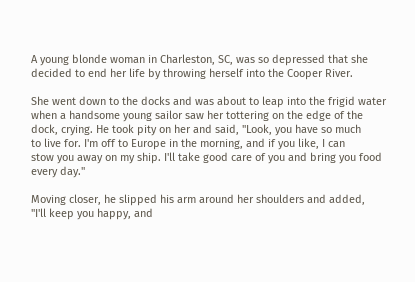A young blonde woman in Charleston, SC, was so depressed that she
decided to end her life by throwing herself into the Cooper River.

She went down to the docks and was about to leap into the frigid water
when a handsome young sailor saw her tottering on the edge of the
dock, crying. He took pity on her and said, "Look, you have so much
to live for. I'm off to Europe in the morning, and if you like, I can
stow you away on my ship. I'll take good care of you and bring you food
every day."

Moving closer, he slipped his arm around her shoulders and added,
"I'll keep you happy, and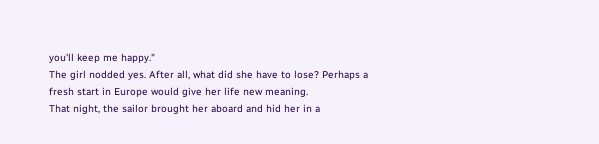you'll keep me happy."
The girl nodded yes. After all, what did she have to lose? Perhaps a
fresh start in Europe would give her life new meaning.
That night, the sailor brought her aboard and hid her in a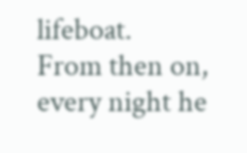lifeboat.
From then on, every night he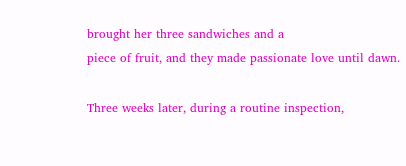brought her three sandwiches and a
piece of fruit, and they made passionate love until dawn.

Three weeks later, during a routine inspection,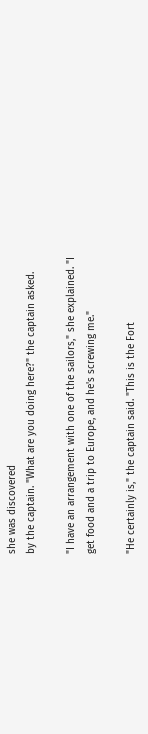she was discovered
by the captain. "What are you doing here?" the captain asked.

"I have an arrangement with one of the sailors," she explained. "I
get food and a trip to Europe, and he's screwing me."

"He certainly is," the captain said. "This is the Fort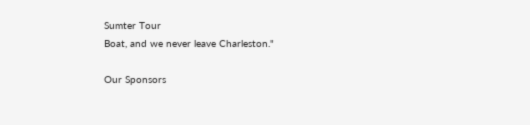Sumter Tour
Boat, and we never leave Charleston."

Our Sponsors